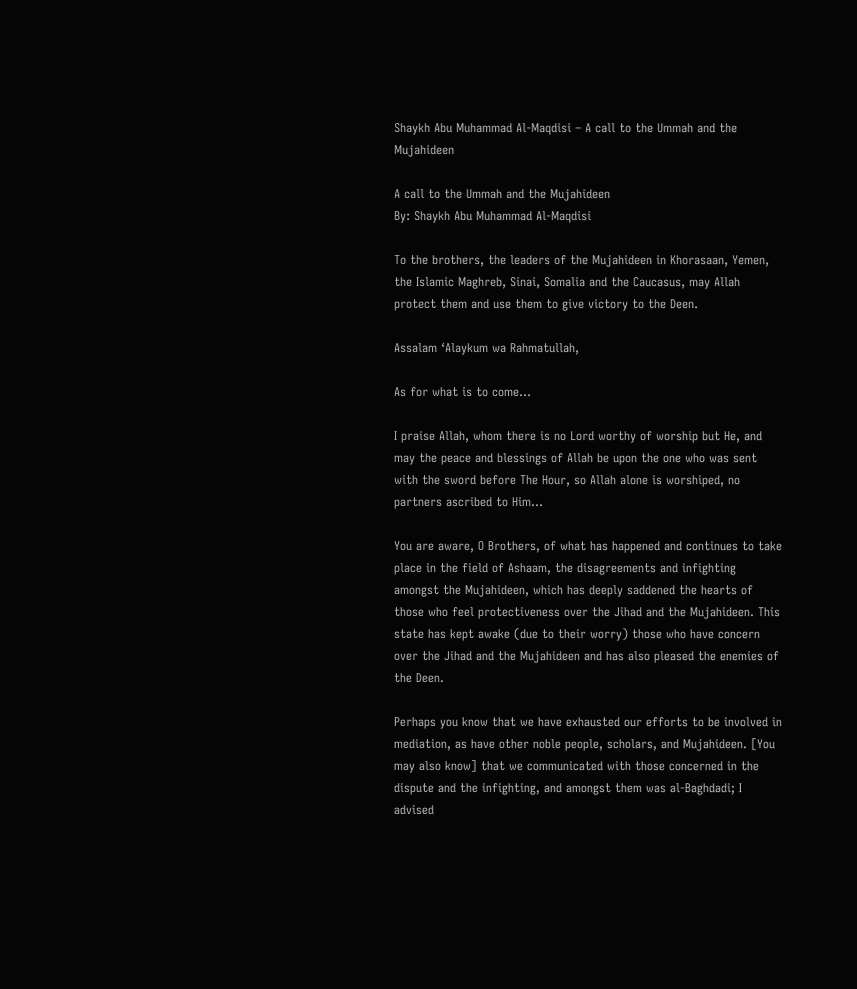Shaykh Abu Muhammad Al-Maqdisi – A call to the Ummah and the Mujahideen

A call to the Ummah and the Mujahideen
By: Shaykh Abu Muhammad Al-Maqdisi

To the brothers, the leaders of the Mujahideen in Khorasaan, Yemen, the Islamic Maghreb, Sinai, Somalia and the Caucasus, may Allah protect them and use them to give victory to the Deen.

Assalam ‘Alaykum wa Rahmatullah,

As for what is to come…

I praise Allah, whom there is no Lord worthy of worship but He, and may the peace and blessings of Allah be upon the one who was sent with the sword before The Hour, so Allah alone is worshiped, no partners ascribed to Him…

You are aware, O Brothers, of what has happened and continues to take place in the field of Ashaam, the disagreements and infighting amongst the Mujahideen, which has deeply saddened the hearts of those who feel protectiveness over the Jihad and the Mujahideen. This state has kept awake (due to their worry) those who have concern over the Jihad and the Mujahideen and has also pleased the enemies of the Deen.

Perhaps you know that we have exhausted our efforts to be involved in mediation, as have other noble people, scholars, and Mujahideen. [You may also know] that we communicated with those concerned in the dispute and the infighting, and amongst them was al-Baghdadi; I advised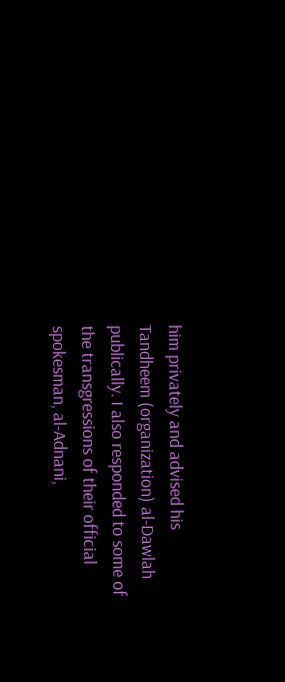him privately and advised his Tandheem (organization) al-Dawlah publically. I also responded to some of the transgressions of their official spokesman, al-Adnani,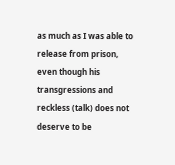as much as I was able to release from prison, even though his transgressions and reckless (talk) does not deserve to be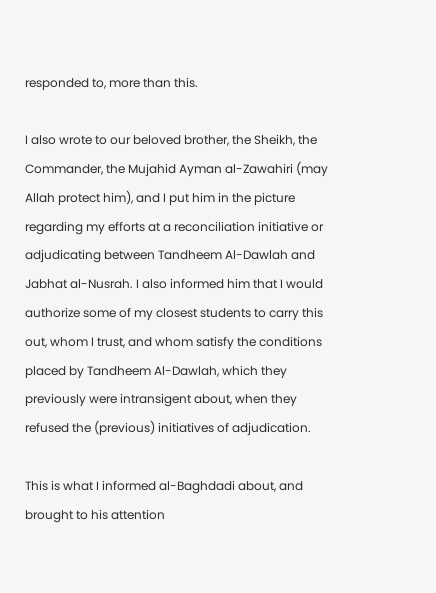responded to, more than this.

I also wrote to our beloved brother, the Sheikh, the Commander, the Mujahid Ayman al-Zawahiri (may Allah protect him), and I put him in the picture regarding my efforts at a reconciliation initiative or adjudicating between Tandheem Al-Dawlah and Jabhat al-Nusrah. I also informed him that I would authorize some of my closest students to carry this out, whom I trust, and whom satisfy the conditions placed by Tandheem Al-Dawlah, which they previously were intransigent about, when they refused the (previous) initiatives of adjudication.

This is what I informed al-Baghdadi about, and brought to his attention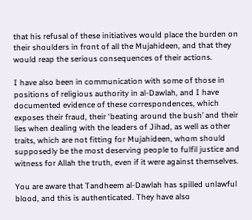that his refusal of these initiatives would place the burden on their shoulders in front of all the Mujahideen, and that they would reap the serious consequences of their actions.

I have also been in communication with some of those in positions of religious authority in al-Dawlah, and I have documented evidence of these correspondences, which exposes their fraud, their ‘beating around the bush’ and their lies when dealing with the leaders of Jihad, as well as other traits, which are not fitting for Mujahideen, whom should supposedly be the most deserving people to fulfil justice and witness for Allah the truth, even if it were against themselves.

You are aware that Tandheem al-Dawlah has spilled unlawful blood, and this is authenticated. They have also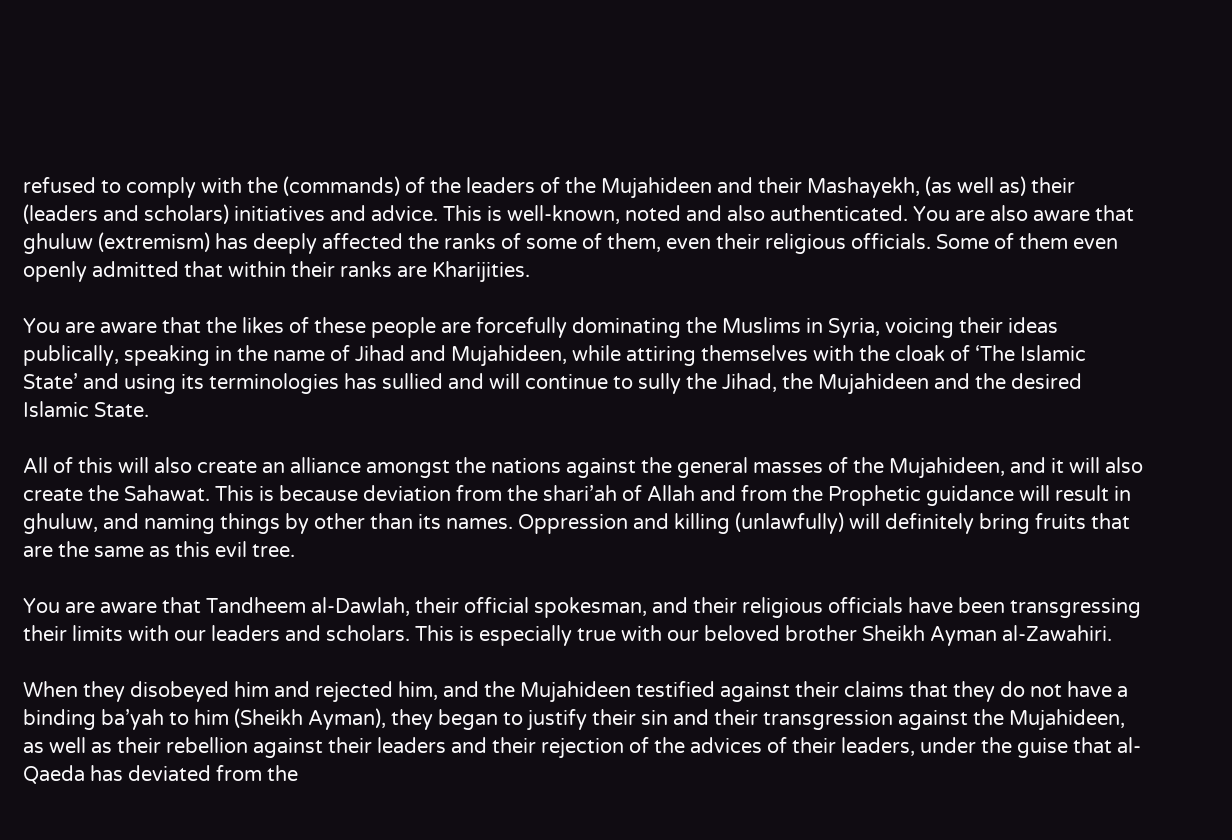refused to comply with the (commands) of the leaders of the Mujahideen and their Mashayekh, (as well as) their (leaders and scholars) initiatives and advice. This is well-known, noted and also authenticated. You are also aware that ghuluw (extremism) has deeply affected the ranks of some of them, even their religious officials. Some of them even openly admitted that within their ranks are Kharijities.

You are aware that the likes of these people are forcefully dominating the Muslims in Syria, voicing their ideas publically, speaking in the name of Jihad and Mujahideen, while attiring themselves with the cloak of ‘The Islamic State’ and using its terminologies has sullied and will continue to sully the Jihad, the Mujahideen and the desired Islamic State.

All of this will also create an alliance amongst the nations against the general masses of the Mujahideen, and it will also create the Sahawat. This is because deviation from the shari’ah of Allah and from the Prophetic guidance will result in ghuluw, and naming things by other than its names. Oppression and killing (unlawfully) will definitely bring fruits that are the same as this evil tree.

You are aware that Tandheem al-Dawlah, their official spokesman, and their religious officials have been transgressing their limits with our leaders and scholars. This is especially true with our beloved brother Sheikh Ayman al-Zawahiri.

When they disobeyed him and rejected him, and the Mujahideen testified against their claims that they do not have a binding ba’yah to him (Sheikh Ayman), they began to justify their sin and their transgression against the Mujahideen, as well as their rebellion against their leaders and their rejection of the advices of their leaders, under the guise that al-Qaeda has deviated from the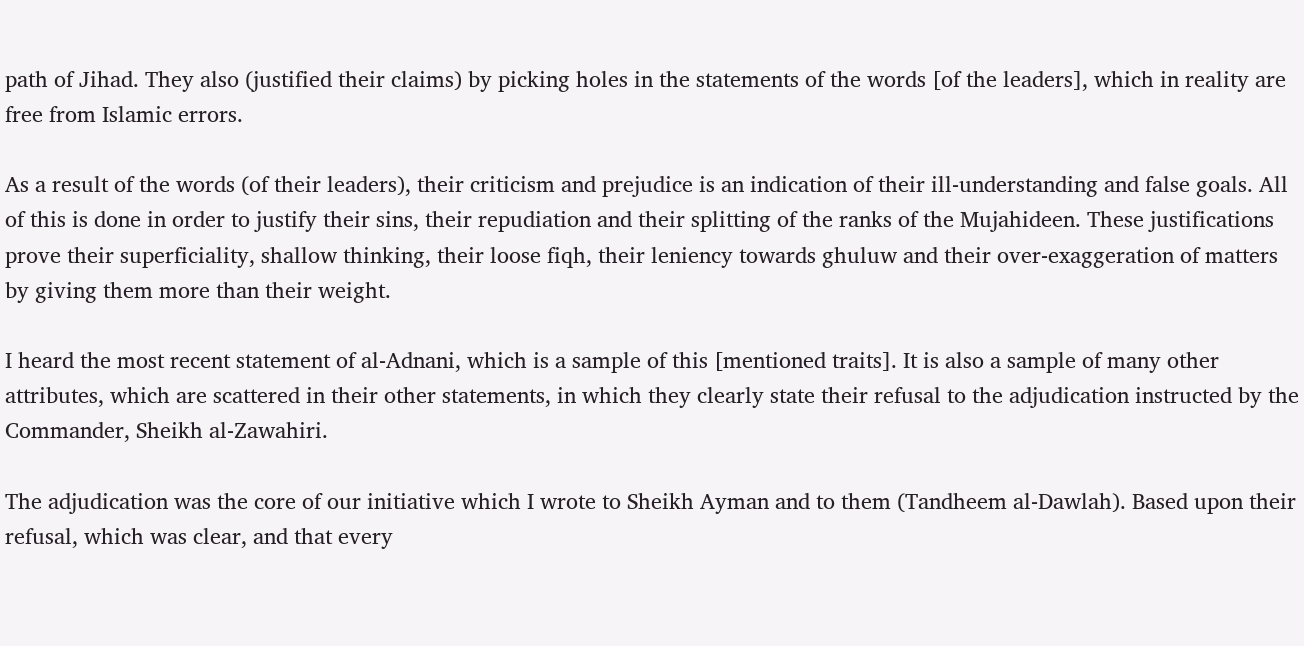path of Jihad. They also (justified their claims) by picking holes in the statements of the words [of the leaders], which in reality are free from Islamic errors.

As a result of the words (of their leaders), their criticism and prejudice is an indication of their ill-understanding and false goals. All of this is done in order to justify their sins, their repudiation and their splitting of the ranks of the Mujahideen. These justifications prove their superficiality, shallow thinking, their loose fiqh, their leniency towards ghuluw and their over-exaggeration of matters by giving them more than their weight.

I heard the most recent statement of al-Adnani, which is a sample of this [mentioned traits]. It is also a sample of many other attributes, which are scattered in their other statements, in which they clearly state their refusal to the adjudication instructed by the Commander, Sheikh al-Zawahiri.

The adjudication was the core of our initiative which I wrote to Sheikh Ayman and to them (Tandheem al-Dawlah). Based upon their refusal, which was clear, and that every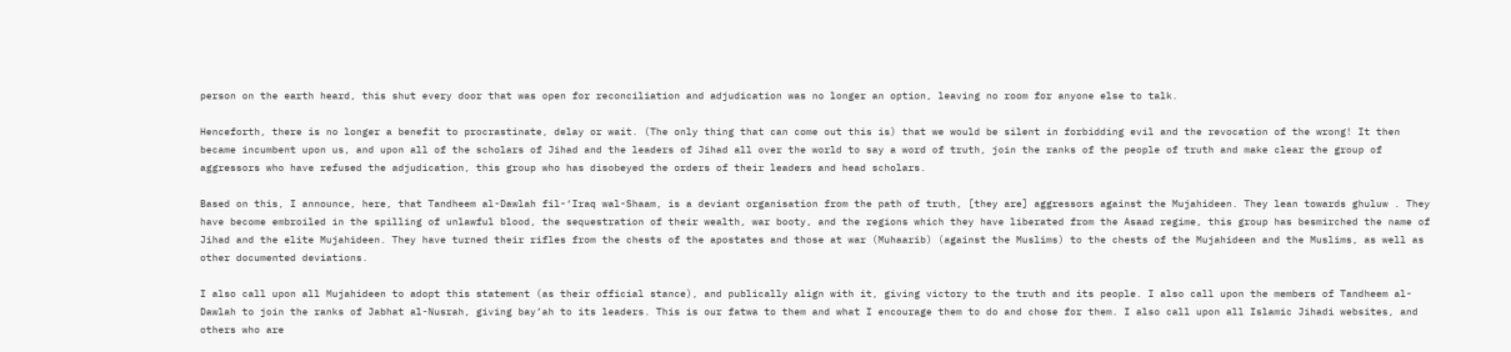person on the earth heard, this shut every door that was open for reconciliation and adjudication was no longer an option, leaving no room for anyone else to talk.

Henceforth, there is no longer a benefit to procrastinate, delay or wait. (The only thing that can come out this is) that we would be silent in forbidding evil and the revocation of the wrong! It then became incumbent upon us, and upon all of the scholars of Jihad and the leaders of Jihad all over the world to say a word of truth, join the ranks of the people of truth and make clear the group of aggressors who have refused the adjudication, this group who has disobeyed the orders of their leaders and head scholars.

Based on this, I announce, here, that Tandheem al-Dawlah fil-‘Iraq wal-Shaam, is a deviant organisation from the path of truth, [they are] aggressors against the Mujahideen. They lean towards ghuluw . They have become embroiled in the spilling of unlawful blood, the sequestration of their wealth, war booty, and the regions which they have liberated from the Asaad regime, this group has besmirched the name of Jihad and the elite Mujahideen. They have turned their rifles from the chests of the apostates and those at war (Muhaarib) (against the Muslims) to the chests of the Mujahideen and the Muslims, as well as other documented deviations.

I also call upon all Mujahideen to adopt this statement (as their official stance), and publically align with it, giving victory to the truth and its people. I also call upon the members of Tandheem al-Dawlah to join the ranks of Jabhat al-Nusrah, giving bay’ah to its leaders. This is our fatwa to them and what I encourage them to do and chose for them. I also call upon all Islamic Jihadi websites, and others who are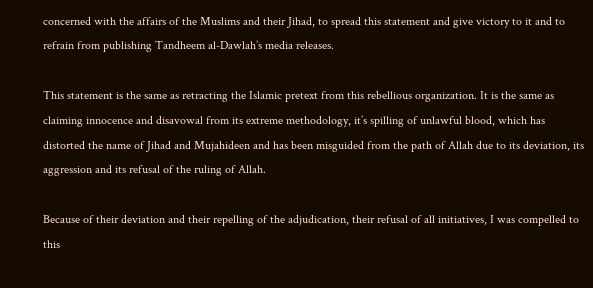concerned with the affairs of the Muslims and their Jihad, to spread this statement and give victory to it and to refrain from publishing Tandheem al-Dawlah’s media releases.

This statement is the same as retracting the Islamic pretext from this rebellious organization. It is the same as claiming innocence and disavowal from its extreme methodology, it’s spilling of unlawful blood, which has distorted the name of Jihad and Mujahideen and has been misguided from the path of Allah due to its deviation, its aggression and its refusal of the ruling of Allah.

Because of their deviation and their repelling of the adjudication, their refusal of all initiatives, I was compelled to this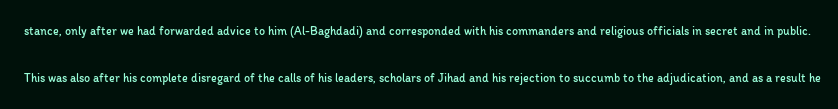stance, only after we had forwarded advice to him (Al-Baghdadi) and corresponded with his commanders and religious officials in secret and in public.

This was also after his complete disregard of the calls of his leaders, scholars of Jihad and his rejection to succumb to the adjudication, and as a result he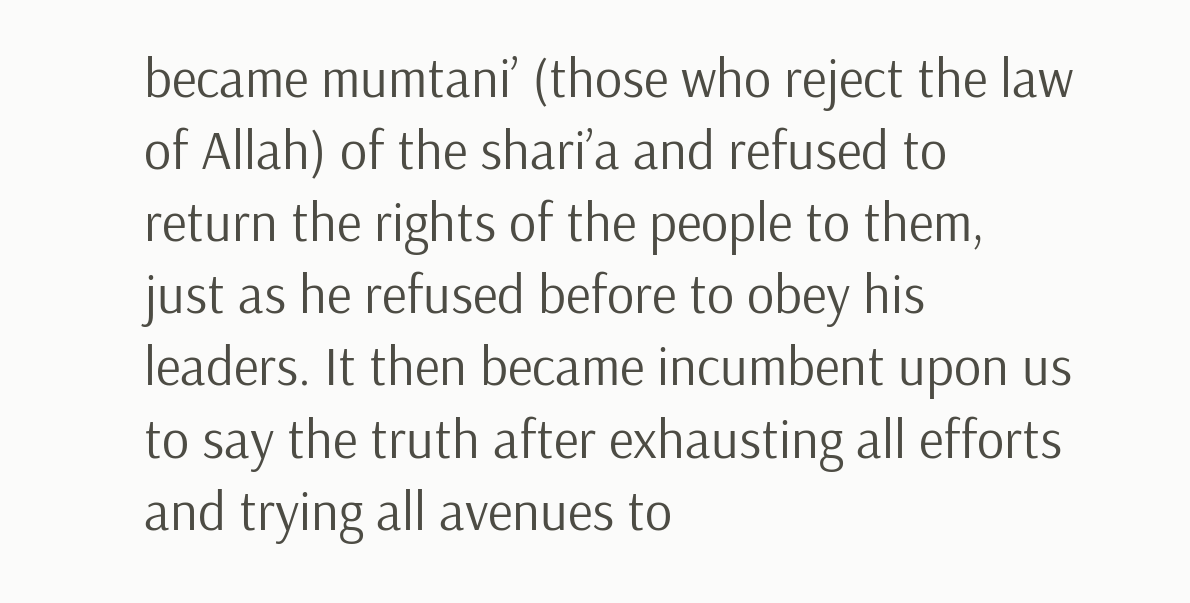became mumtani’ (those who reject the law of Allah) of the shari’a and refused to return the rights of the people to them, just as he refused before to obey his leaders. It then became incumbent upon us to say the truth after exhausting all efforts and trying all avenues to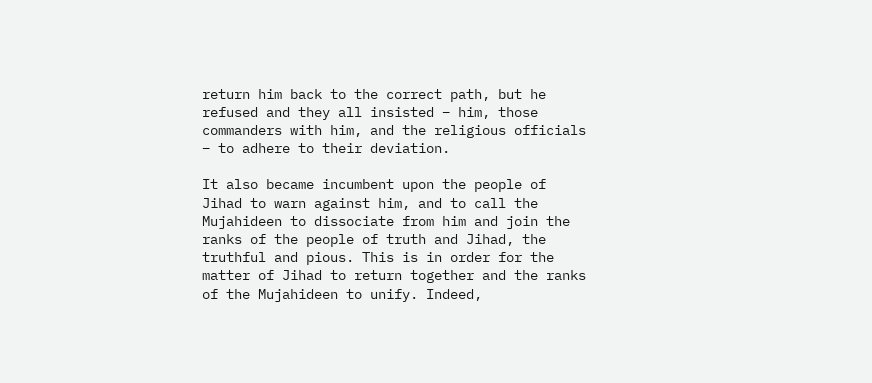return him back to the correct path, but he refused and they all insisted – him, those commanders with him, and the religious officials – to adhere to their deviation.

It also became incumbent upon the people of Jihad to warn against him, and to call the Mujahideen to dissociate from him and join the ranks of the people of truth and Jihad, the truthful and pious. This is in order for the matter of Jihad to return together and the ranks of the Mujahideen to unify. Indeed,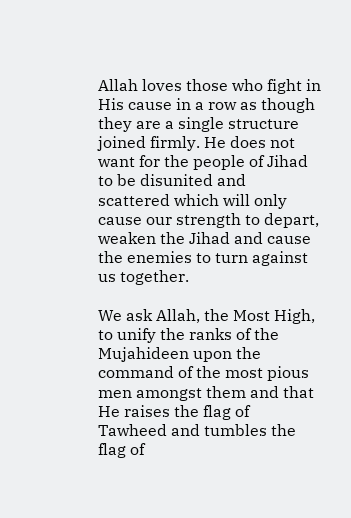Allah loves those who fight in His cause in a row as though they are a single structure joined firmly. He does not want for the people of Jihad to be disunited and scattered which will only cause our strength to depart, weaken the Jihad and cause the enemies to turn against us together.

We ask Allah, the Most High, to unify the ranks of the Mujahideen upon the command of the most pious men amongst them and that He raises the flag of Tawheed and tumbles the flag of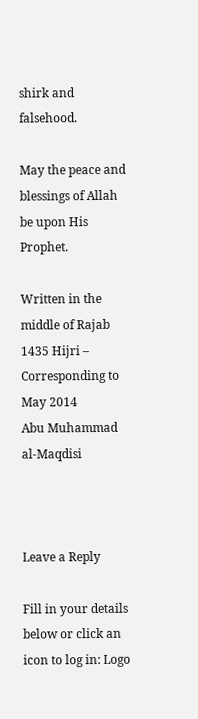shirk and falsehood.

May the peace and blessings of Allah be upon His Prophet.

Written in the middle of Rajab 1435 Hijri – Corresponding to May 2014
Abu Muhammad al-Maqdisi



Leave a Reply

Fill in your details below or click an icon to log in: Logo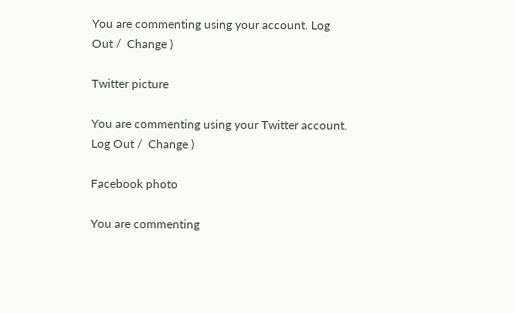You are commenting using your account. Log Out /  Change )

Twitter picture

You are commenting using your Twitter account. Log Out /  Change )

Facebook photo

You are commenting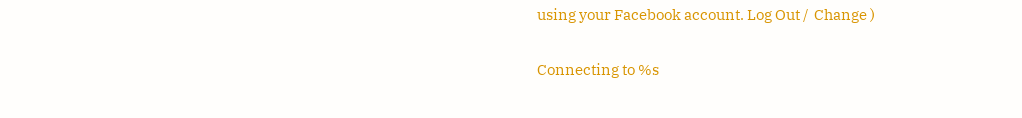using your Facebook account. Log Out /  Change )

Connecting to %s